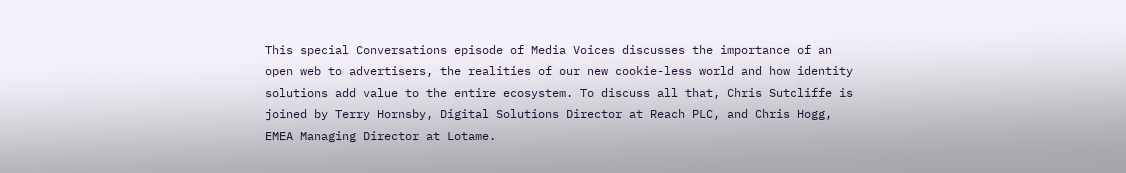This special Conversations episode of Media Voices discusses the importance of an open web to advertisers, the realities of our new cookie-less world and how identity solutions add value to the entire ecosystem. To discuss all that, Chris Sutcliffe is joined by Terry Hornsby, Digital Solutions Director at Reach PLC, and Chris Hogg, EMEA Managing Director at Lotame.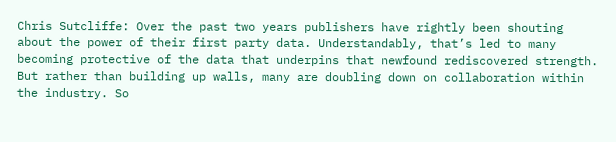Chris Sutcliffe: Over the past two years publishers have rightly been shouting about the power of their first party data. Understandably, that’s led to many becoming protective of the data that underpins that newfound rediscovered strength. But rather than building up walls, many are doubling down on collaboration within the industry. So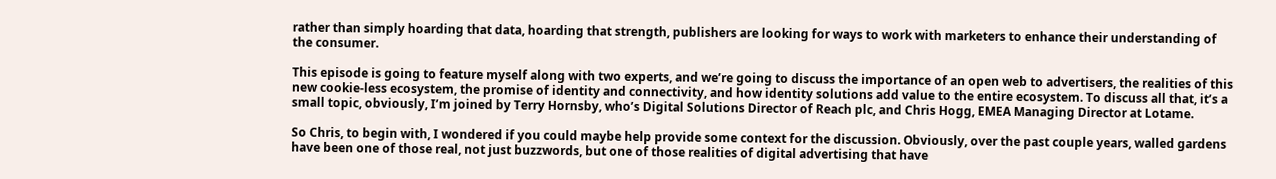rather than simply hoarding that data, hoarding that strength, publishers are looking for ways to work with marketers to enhance their understanding of the consumer.

This episode is going to feature myself along with two experts, and we’re going to discuss the importance of an open web to advertisers, the realities of this new cookie-less ecosystem, the promise of identity and connectivity, and how identity solutions add value to the entire ecosystem. To discuss all that, it’s a small topic, obviously, I’m joined by Terry Hornsby, who’s Digital Solutions Director of Reach plc, and Chris Hogg, EMEA Managing Director at Lotame.

So Chris, to begin with, I wondered if you could maybe help provide some context for the discussion. Obviously, over the past couple years, walled gardens have been one of those real, not just buzzwords, but one of those realities of digital advertising that have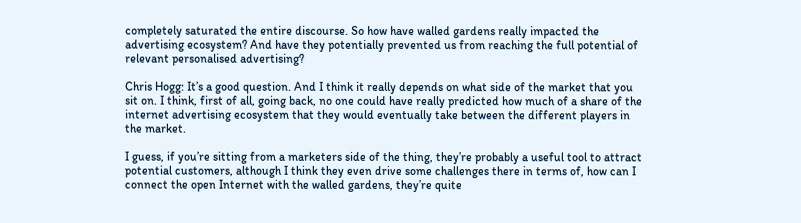completely saturated the entire discourse. So how have walled gardens really impacted the advertising ecosystem? And have they potentially prevented us from reaching the full potential of relevant personalised advertising?

Chris Hogg: It’s a good question. And I think it really depends on what side of the market that you sit on. I think, first of all, going back, no one could have really predicted how much of a share of the internet advertising ecosystem that they would eventually take between the different players in the market.

I guess, if you’re sitting from a marketers side of the thing, they’re probably a useful tool to attract potential customers, although I think they even drive some challenges there in terms of, how can I connect the open Internet with the walled gardens, they’re quite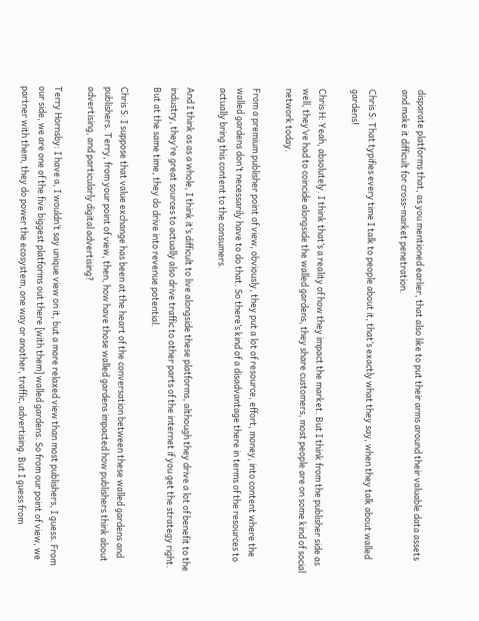disparate platforms that, as you mentioned earlier, that also like to put their arms around their valuable data assets and make it difficult for cross-market penetration.

Chris S: That typifies every time I talk to people about it, that’s exactly what they say, when they talk about walled gardens!

Chris H: Yeah, absolutely. I think that’s a reality of how they impact the market. But I think from the publisher side as well, they’ve had to coincide alongside the walled gardens, they share customers, most people are on some kind of social network today.

From a premium publisher point of view, obviously, they put a lot of resource, effort, money, into content where the walled gardens don’t necessarily have to do that. So there’s kind of a disadvantage there in terms of the resources to actually bring this content to the consumers.

And I think as as a whole, I think it’s difficult to live alongside these platforms, although they drive a lot of benefit to the industry, they’re great sources to actually also drive traffic to other parts of the internet if you get the strategy right. But at the same time, they do drive into revenue potential.

Chris S: I suppose that value exchange has been at the heart of the conversation between these walled gardens and publishers. Terry, from your point of view, then, how have those walled gardens impacted how publishers think about advertising, and particularly digital advertising?

Terry Hornsby: I have a, I wouldn’t say unique view on it, but a more relaxed view than most publishers, I guess. From our side, we are one of the five biggest platforms out there [with them] walled gardens. So from our point of view, we partner with them, they do power the ecosystem, one way or another, traffic, advertising. But I guess from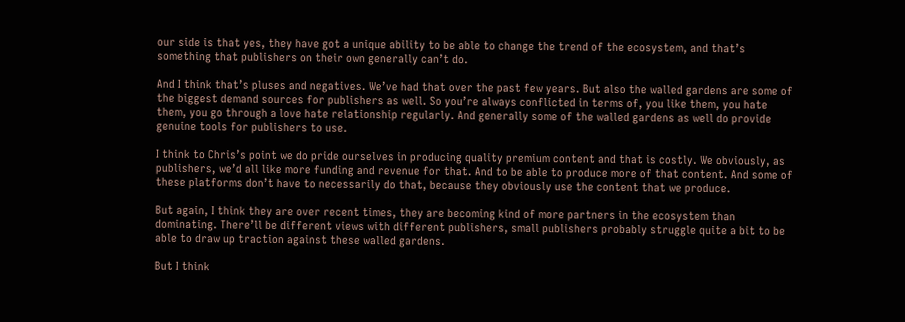our side is that yes, they have got a unique ability to be able to change the trend of the ecosystem, and that’s something that publishers on their own generally can’t do.

And I think that’s pluses and negatives. We’ve had that over the past few years. But also the walled gardens are some of the biggest demand sources for publishers as well. So you’re always conflicted in terms of, you like them, you hate them, you go through a love hate relationship regularly. And generally some of the walled gardens as well do provide genuine tools for publishers to use.

I think to Chris’s point we do pride ourselves in producing quality premium content and that is costly. We obviously, as publishers, we’d all like more funding and revenue for that. And to be able to produce more of that content. And some of these platforms don’t have to necessarily do that, because they obviously use the content that we produce.

But again, I think they are over recent times, they are becoming kind of more partners in the ecosystem than dominating. There’ll be different views with different publishers, small publishers probably struggle quite a bit to be able to draw up traction against these walled gardens.

But I think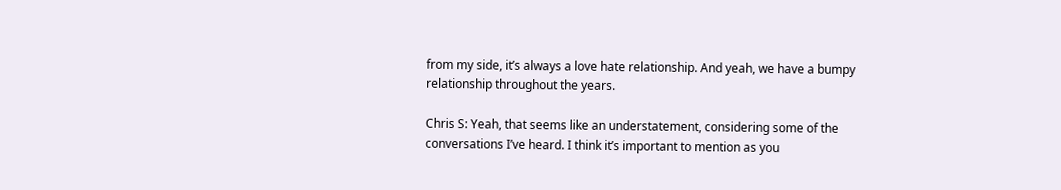from my side, it’s always a love hate relationship. And yeah, we have a bumpy relationship throughout the years.

Chris S: Yeah, that seems like an understatement, considering some of the conversations I’ve heard. I think it’s important to mention as you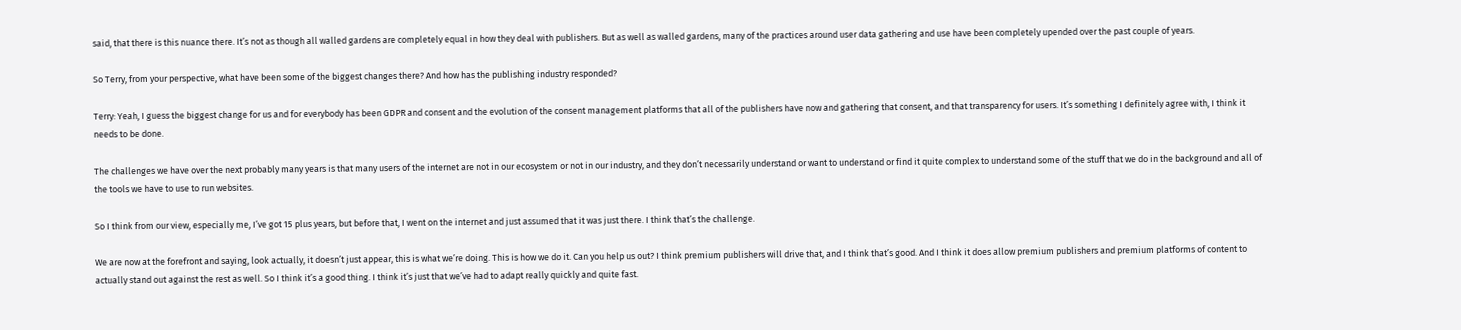said, that there is this nuance there. It’s not as though all walled gardens are completely equal in how they deal with publishers. But as well as walled gardens, many of the practices around user data gathering and use have been completely upended over the past couple of years.

So Terry, from your perspective, what have been some of the biggest changes there? And how has the publishing industry responded?

Terry: Yeah, I guess the biggest change for us and for everybody has been GDPR and consent and the evolution of the consent management platforms that all of the publishers have now and gathering that consent, and that transparency for users. It’s something I definitely agree with, I think it needs to be done.

The challenges we have over the next probably many years is that many users of the internet are not in our ecosystem or not in our industry, and they don’t necessarily understand or want to understand or find it quite complex to understand some of the stuff that we do in the background and all of the tools we have to use to run websites.

So I think from our view, especially me, I’ve got 15 plus years, but before that, I went on the internet and just assumed that it was just there. I think that’s the challenge.

We are now at the forefront and saying, look actually, it doesn’t just appear, this is what we’re doing. This is how we do it. Can you help us out? I think premium publishers will drive that, and I think that’s good. And I think it does allow premium publishers and premium platforms of content to actually stand out against the rest as well. So I think it’s a good thing. I think it’s just that we’ve had to adapt really quickly and quite fast.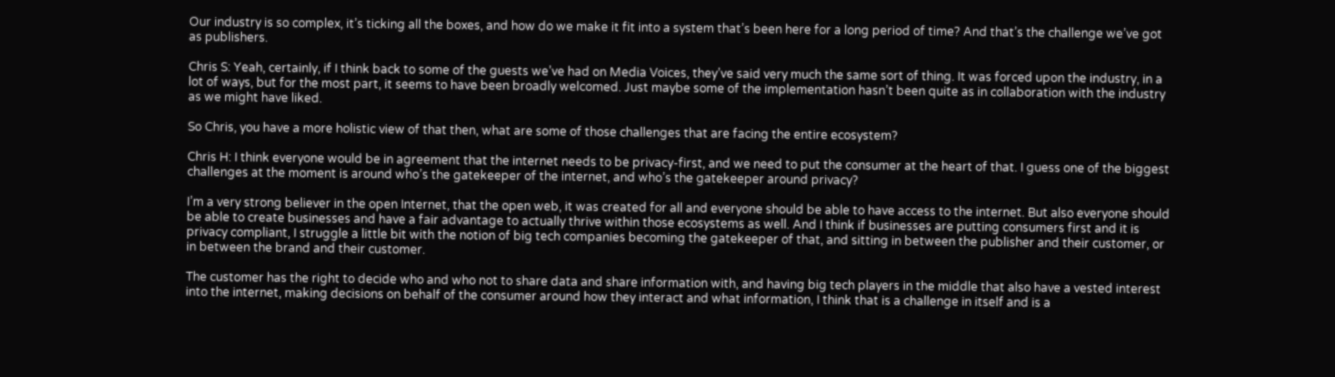Our industry is so complex, it’s ticking all the boxes, and how do we make it fit into a system that’s been here for a long period of time? And that’s the challenge we’ve got as publishers.

Chris S: Yeah, certainly, if I think back to some of the guests we’ve had on Media Voices, they’ve said very much the same sort of thing. It was forced upon the industry, in a lot of ways, but for the most part, it seems to have been broadly welcomed. Just maybe some of the implementation hasn’t been quite as in collaboration with the industry as we might have liked.

So Chris, you have a more holistic view of that then, what are some of those challenges that are facing the entire ecosystem?

Chris H: I think everyone would be in agreement that the internet needs to be privacy-first, and we need to put the consumer at the heart of that. I guess one of the biggest challenges at the moment is around who’s the gatekeeper of the internet, and who’s the gatekeeper around privacy?

I’m a very strong believer in the open Internet, that the open web, it was created for all and everyone should be able to have access to the internet. But also everyone should be able to create businesses and have a fair advantage to actually thrive within those ecosystems as well. And I think if businesses are putting consumers first and it is privacy compliant, I struggle a little bit with the notion of big tech companies becoming the gatekeeper of that, and sitting in between the publisher and their customer, or in between the brand and their customer.

The customer has the right to decide who and who not to share data and share information with, and having big tech players in the middle that also have a vested interest into the internet, making decisions on behalf of the consumer around how they interact and what information, I think that is a challenge in itself and is a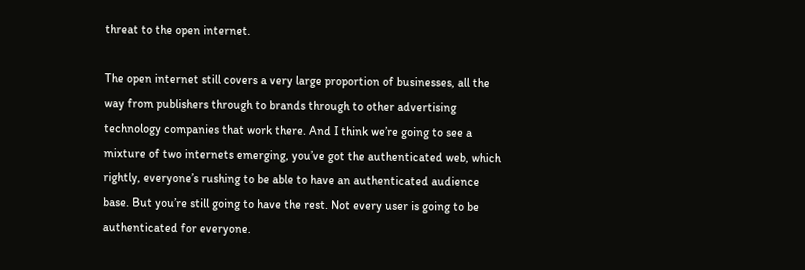threat to the open internet.

The open internet still covers a very large proportion of businesses, all the way from publishers through to brands through to other advertising technology companies that work there. And I think we’re going to see a mixture of two internets emerging, you’ve got the authenticated web, which rightly, everyone’s rushing to be able to have an authenticated audience base. But you’re still going to have the rest. Not every user is going to be authenticated for everyone.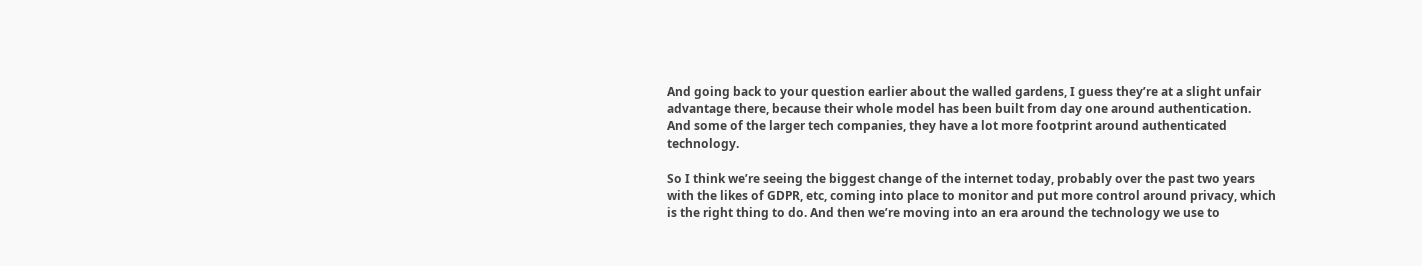And going back to your question earlier about the walled gardens, I guess they’re at a slight unfair advantage there, because their whole model has been built from day one around authentication. And some of the larger tech companies, they have a lot more footprint around authenticated technology.

So I think we’re seeing the biggest change of the internet today, probably over the past two years with the likes of GDPR, etc, coming into place to monitor and put more control around privacy, which is the right thing to do. And then we’re moving into an era around the technology we use to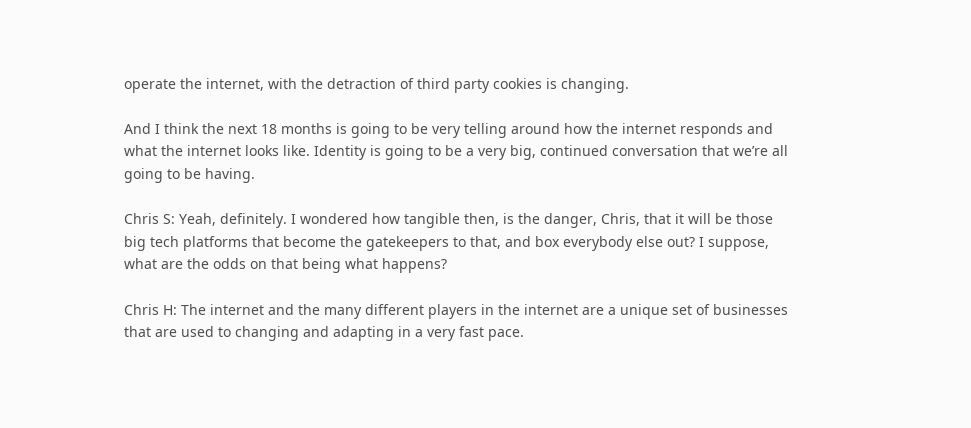operate the internet, with the detraction of third party cookies is changing.

And I think the next 18 months is going to be very telling around how the internet responds and what the internet looks like. Identity is going to be a very big, continued conversation that we’re all going to be having.

Chris S: Yeah, definitely. I wondered how tangible then, is the danger, Chris, that it will be those big tech platforms that become the gatekeepers to that, and box everybody else out? I suppose, what are the odds on that being what happens?

Chris H: The internet and the many different players in the internet are a unique set of businesses that are used to changing and adapting in a very fast pace.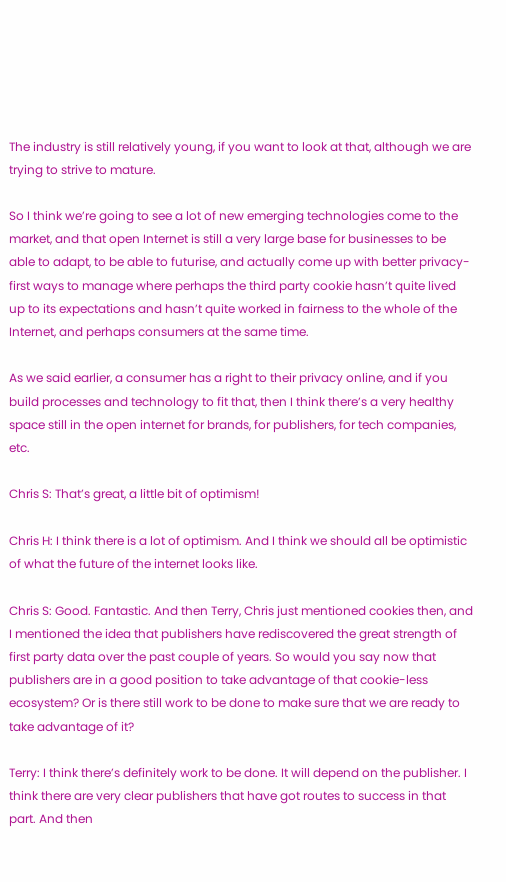The industry is still relatively young, if you want to look at that, although we are trying to strive to mature.

So I think we’re going to see a lot of new emerging technologies come to the market, and that open Internet is still a very large base for businesses to be able to adapt, to be able to futurise, and actually come up with better privacy-first ways to manage where perhaps the third party cookie hasn’t quite lived up to its expectations and hasn’t quite worked in fairness to the whole of the Internet, and perhaps consumers at the same time.

As we said earlier, a consumer has a right to their privacy online, and if you build processes and technology to fit that, then I think there’s a very healthy space still in the open internet for brands, for publishers, for tech companies, etc.

Chris S: That’s great, a little bit of optimism!

Chris H: I think there is a lot of optimism. And I think we should all be optimistic of what the future of the internet looks like.

Chris S: Good. Fantastic. And then Terry, Chris just mentioned cookies then, and I mentioned the idea that publishers have rediscovered the great strength of first party data over the past couple of years. So would you say now that publishers are in a good position to take advantage of that cookie-less ecosystem? Or is there still work to be done to make sure that we are ready to take advantage of it?

Terry: I think there’s definitely work to be done. It will depend on the publisher. I think there are very clear publishers that have got routes to success in that part. And then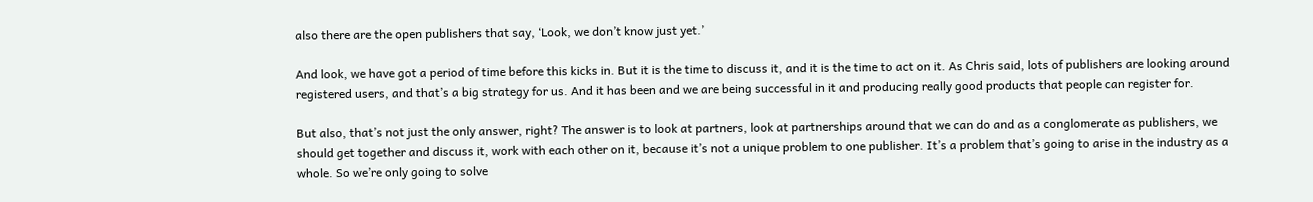also there are the open publishers that say, ‘Look, we don’t know just yet.’

And look, we have got a period of time before this kicks in. But it is the time to discuss it, and it is the time to act on it. As Chris said, lots of publishers are looking around registered users, and that’s a big strategy for us. And it has been and we are being successful in it and producing really good products that people can register for.

But also, that’s not just the only answer, right? The answer is to look at partners, look at partnerships around that we can do and as a conglomerate as publishers, we should get together and discuss it, work with each other on it, because it’s not a unique problem to one publisher. It’s a problem that’s going to arise in the industry as a whole. So we’re only going to solve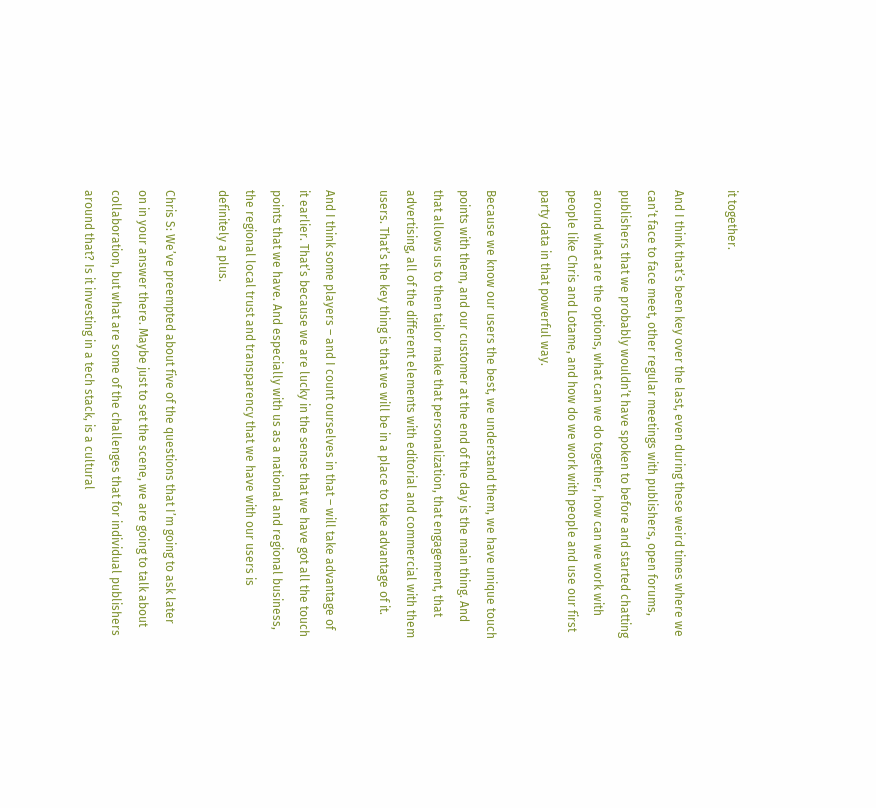it together.

And I think that’s been key over the last, even during these weird times where we can’t face to face meet, other regular meetings with publishers, open forums, publishers that we probably wouldn’t have spoken to before and started chatting around what are the options, what can we do together, how can we work with people like Chris and Lotame, and how do we work with people and use our first party data in that powerful way.

Because we know our users the best, we understand them, we have unique touch points with them, and our customer at the end of the day is the main thing. And that allows us to then tailor make that personalization, that engagement, that advertising, all of the different elements with editorial and commercial with them users. That’s the key thing is that we will be in a place to take advantage of it.

And I think some players – and I count ourselves in that – will take advantage of it earlier. That’s because we are lucky in the sense that we have got all the touch points that we have. And especially with us as a national and regional business, the regional local trust and transparency that we have with our users is definitely a plus.

Chris S: We’ve preempted about five of the questions that I’m going to ask later on in your answer there. Maybe just to set the scene, we are going to talk about collaboration, but what are some of the challenges that for individual publishers around that? Is it investing in a tech stack, is a cultural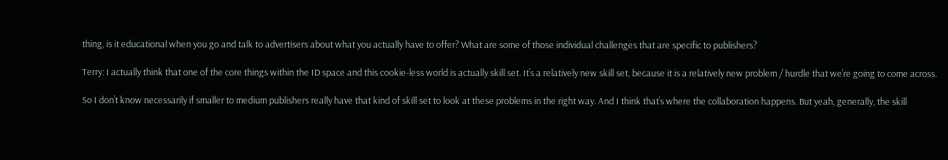thing, is it educational when you go and talk to advertisers about what you actually have to offer? What are some of those individual challenges that are specific to publishers?

Terry: I actually think that one of the core things within the ID space and this cookie-less world is actually skill set. It’s a relatively new skill set, because it is a relatively new problem / hurdle that we’re going to come across.

So I don’t know necessarily if smaller to medium publishers really have that kind of skill set to look at these problems in the right way. And I think that’s where the collaboration happens. But yeah, generally, the skill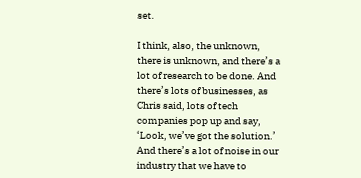set.

I think, also, the unknown, there is unknown, and there’s a lot of research to be done. And there’s lots of businesses, as Chris said, lots of tech companies pop up and say, ‘Look, we’ve got the solution.’ And there’s a lot of noise in our industry that we have to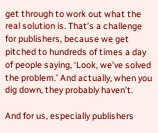get through to work out what the real solution is. That’s a challenge for publishers, because we get pitched to hundreds of times a day of people saying, ‘Look, we’ve solved the problem.’ And actually, when you dig down, they probably haven’t.

And for us, especially publishers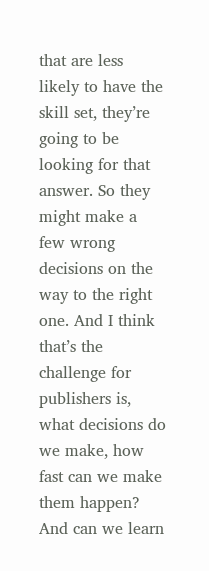that are less likely to have the skill set, they’re going to be looking for that answer. So they might make a few wrong decisions on the way to the right one. And I think that’s the challenge for publishers is, what decisions do we make, how fast can we make them happen? And can we learn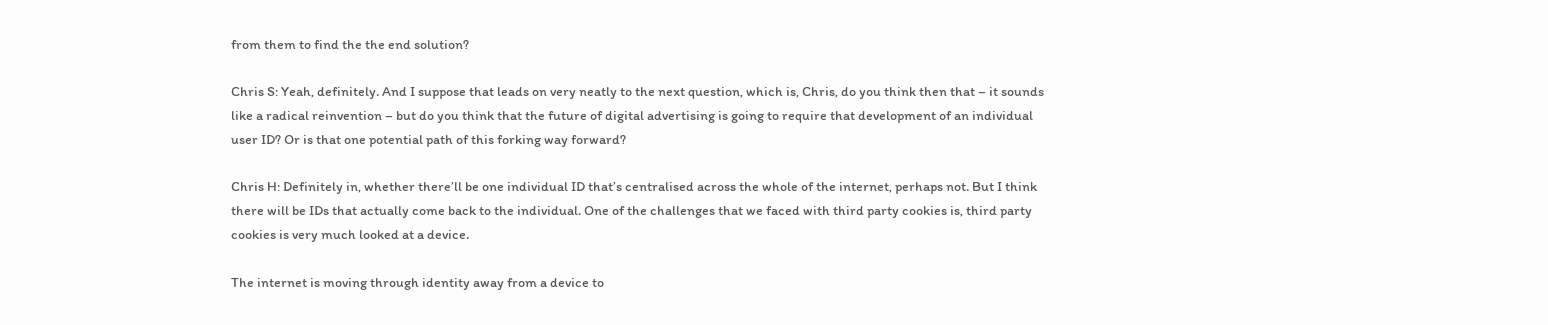from them to find the the end solution?

Chris S: Yeah, definitely. And I suppose that leads on very neatly to the next question, which is, Chris, do you think then that – it sounds like a radical reinvention – but do you think that the future of digital advertising is going to require that development of an individual user ID? Or is that one potential path of this forking way forward?

Chris H: Definitely in, whether there’ll be one individual ID that’s centralised across the whole of the internet, perhaps not. But I think there will be IDs that actually come back to the individual. One of the challenges that we faced with third party cookies is, third party cookies is very much looked at a device.

The internet is moving through identity away from a device to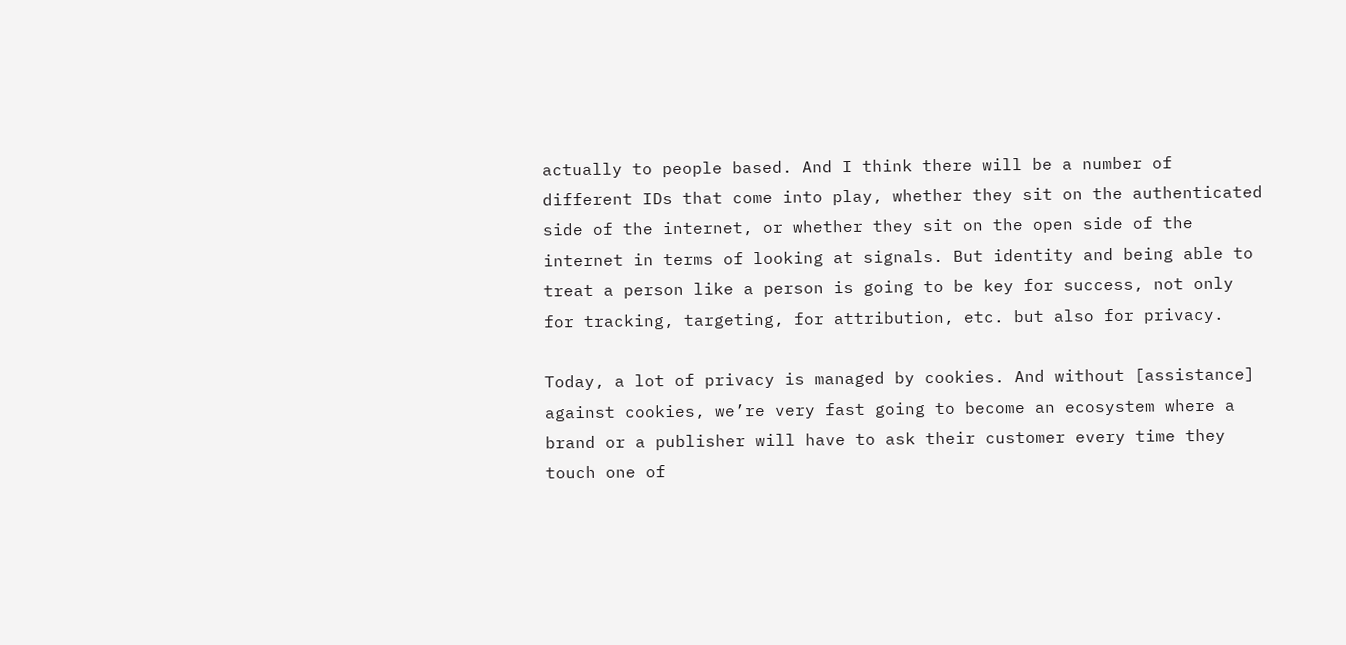actually to people based. And I think there will be a number of different IDs that come into play, whether they sit on the authenticated side of the internet, or whether they sit on the open side of the internet in terms of looking at signals. But identity and being able to treat a person like a person is going to be key for success, not only for tracking, targeting, for attribution, etc. but also for privacy.

Today, a lot of privacy is managed by cookies. And without [assistance] against cookies, we’re very fast going to become an ecosystem where a brand or a publisher will have to ask their customer every time they touch one of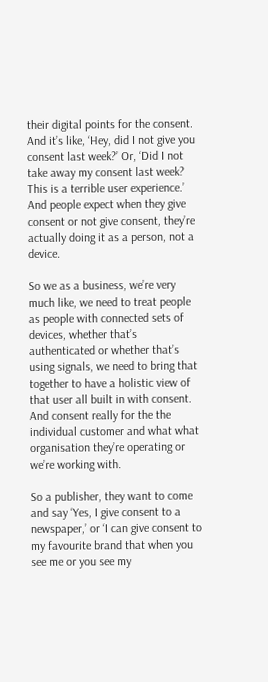their digital points for the consent. And it’s like, ‘Hey, did I not give you consent last week?’ Or, ‘Did I not take away my consent last week? This is a terrible user experience.’ And people expect when they give consent or not give consent, they’re actually doing it as a person, not a device.

So we as a business, we’re very much like, we need to treat people as people with connected sets of devices, whether that’s authenticated or whether that’s using signals, we need to bring that together to have a holistic view of that user all built in with consent. And consent really for the the individual customer and what what organisation they’re operating or we’re working with.

So a publisher, they want to come and say ‘Yes, I give consent to a newspaper,’ or ‘I can give consent to my favourite brand that when you see me or you see my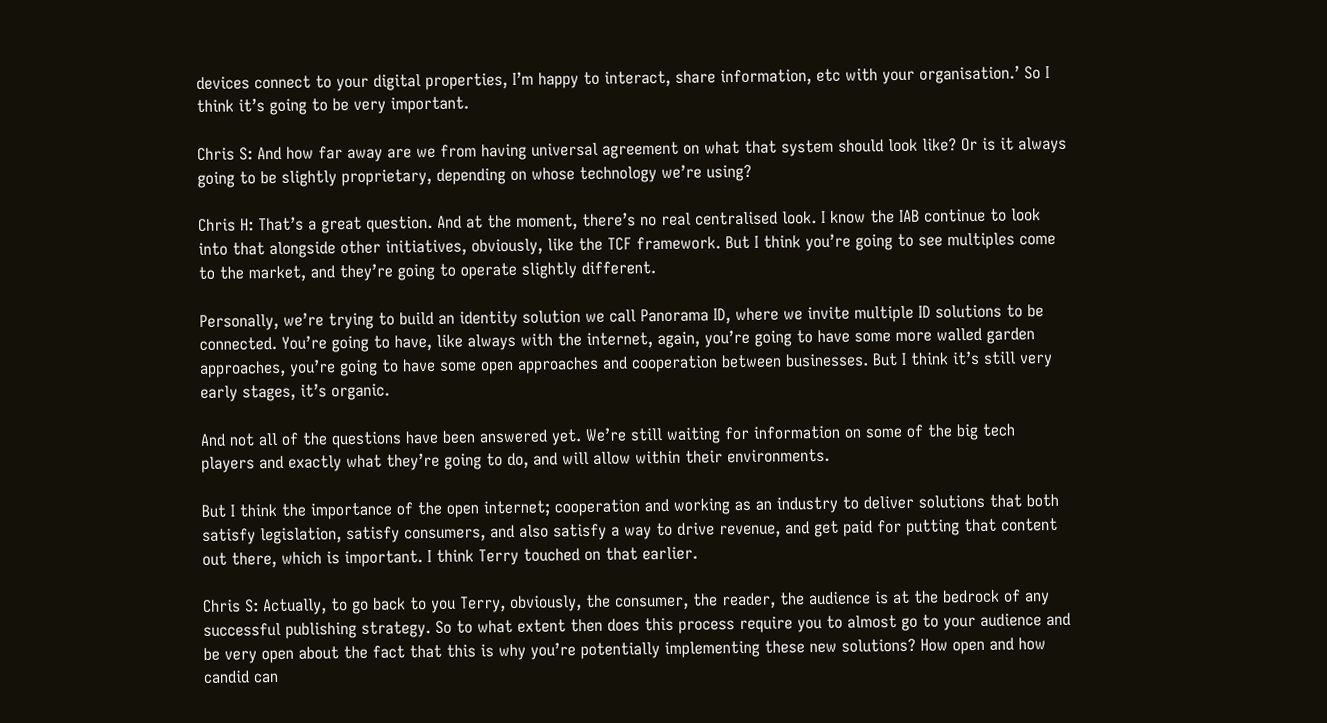devices connect to your digital properties, I’m happy to interact, share information, etc with your organisation.’ So I think it’s going to be very important.

Chris S: And how far away are we from having universal agreement on what that system should look like? Or is it always going to be slightly proprietary, depending on whose technology we’re using?

Chris H: That’s a great question. And at the moment, there’s no real centralised look. I know the IAB continue to look into that alongside other initiatives, obviously, like the TCF framework. But I think you’re going to see multiples come to the market, and they’re going to operate slightly different.

Personally, we’re trying to build an identity solution we call Panorama ID, where we invite multiple ID solutions to be connected. You’re going to have, like always with the internet, again, you’re going to have some more walled garden approaches, you’re going to have some open approaches and cooperation between businesses. But I think it’s still very early stages, it’s organic.

And not all of the questions have been answered yet. We’re still waiting for information on some of the big tech players and exactly what they’re going to do, and will allow within their environments.

But I think the importance of the open internet; cooperation and working as an industry to deliver solutions that both satisfy legislation, satisfy consumers, and also satisfy a way to drive revenue, and get paid for putting that content out there, which is important. I think Terry touched on that earlier.

Chris S: Actually, to go back to you Terry, obviously, the consumer, the reader, the audience is at the bedrock of any successful publishing strategy. So to what extent then does this process require you to almost go to your audience and be very open about the fact that this is why you’re potentially implementing these new solutions? How open and how candid can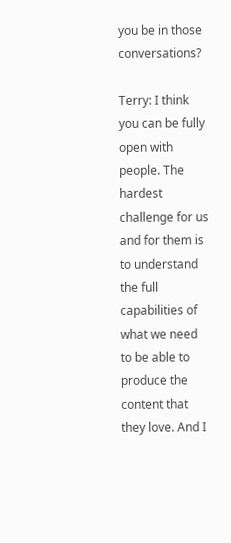you be in those conversations?

Terry: I think you can be fully open with people. The hardest challenge for us and for them is to understand the full capabilities of what we need to be able to produce the content that they love. And I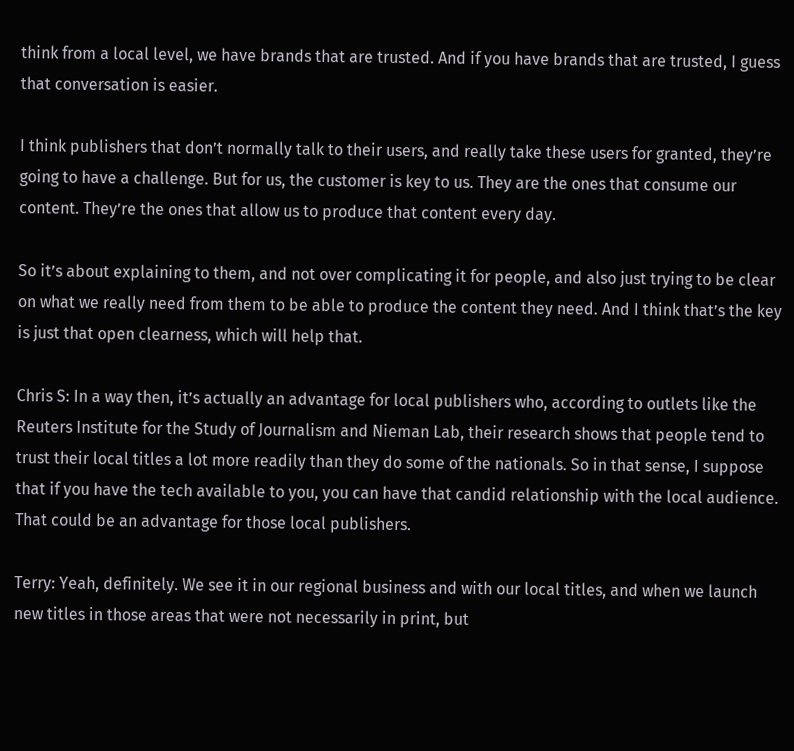think from a local level, we have brands that are trusted. And if you have brands that are trusted, I guess that conversation is easier.

I think publishers that don’t normally talk to their users, and really take these users for granted, they’re going to have a challenge. But for us, the customer is key to us. They are the ones that consume our content. They’re the ones that allow us to produce that content every day.

So it’s about explaining to them, and not over complicating it for people, and also just trying to be clear on what we really need from them to be able to produce the content they need. And I think that’s the key is just that open clearness, which will help that.

Chris S: In a way then, it’s actually an advantage for local publishers who, according to outlets like the Reuters Institute for the Study of Journalism and Nieman Lab, their research shows that people tend to trust their local titles a lot more readily than they do some of the nationals. So in that sense, I suppose that if you have the tech available to you, you can have that candid relationship with the local audience. That could be an advantage for those local publishers.

Terry: Yeah, definitely. We see it in our regional business and with our local titles, and when we launch new titles in those areas that were not necessarily in print, but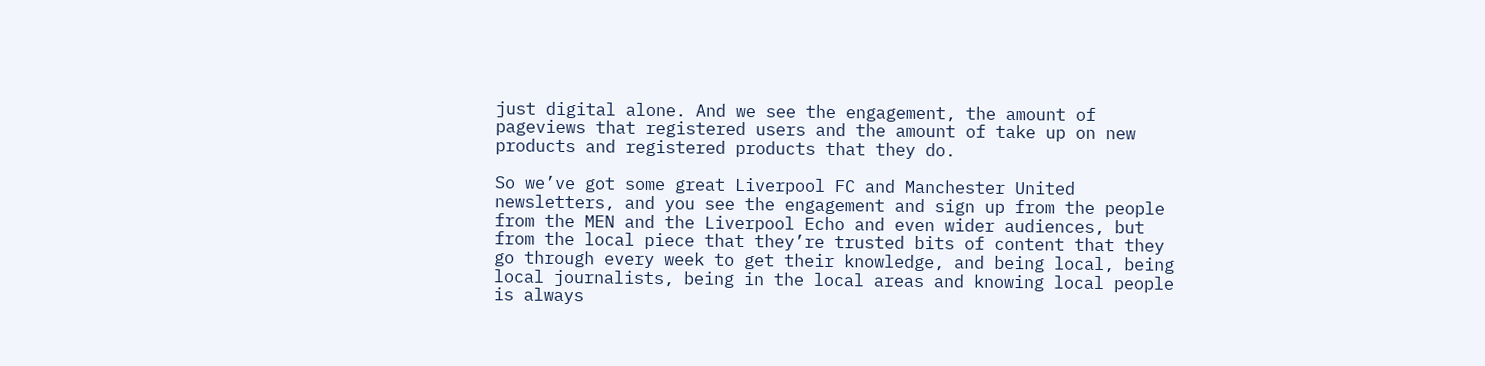just digital alone. And we see the engagement, the amount of pageviews that registered users and the amount of take up on new products and registered products that they do.

So we’ve got some great Liverpool FC and Manchester United newsletters, and you see the engagement and sign up from the people from the MEN and the Liverpool Echo and even wider audiences, but from the local piece that they’re trusted bits of content that they go through every week to get their knowledge, and being local, being local journalists, being in the local areas and knowing local people is always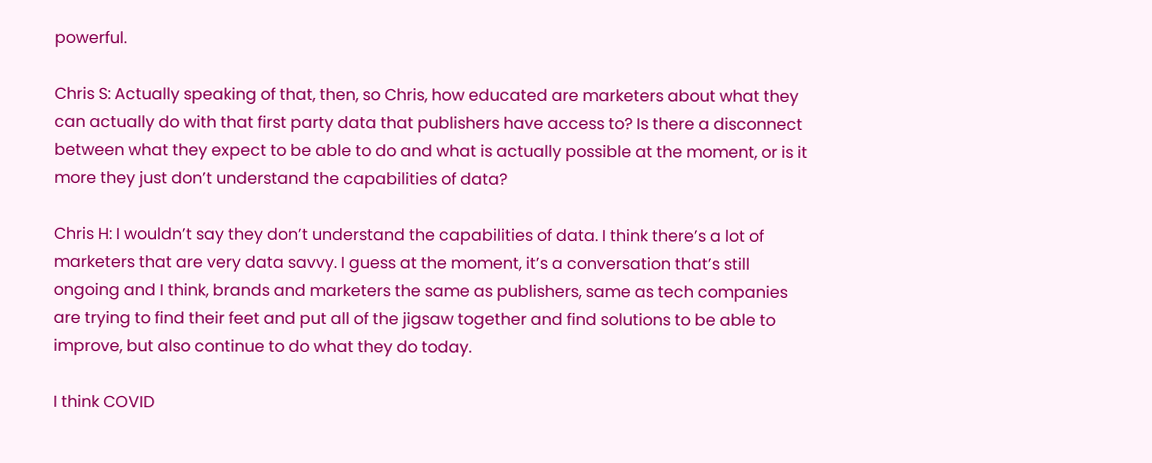powerful.

Chris S: Actually speaking of that, then, so Chris, how educated are marketers about what they can actually do with that first party data that publishers have access to? Is there a disconnect between what they expect to be able to do and what is actually possible at the moment, or is it more they just don’t understand the capabilities of data?

Chris H: I wouldn’t say they don’t understand the capabilities of data. I think there’s a lot of marketers that are very data savvy. I guess at the moment, it’s a conversation that’s still ongoing and I think, brands and marketers the same as publishers, same as tech companies are trying to find their feet and put all of the jigsaw together and find solutions to be able to improve, but also continue to do what they do today.

I think COVID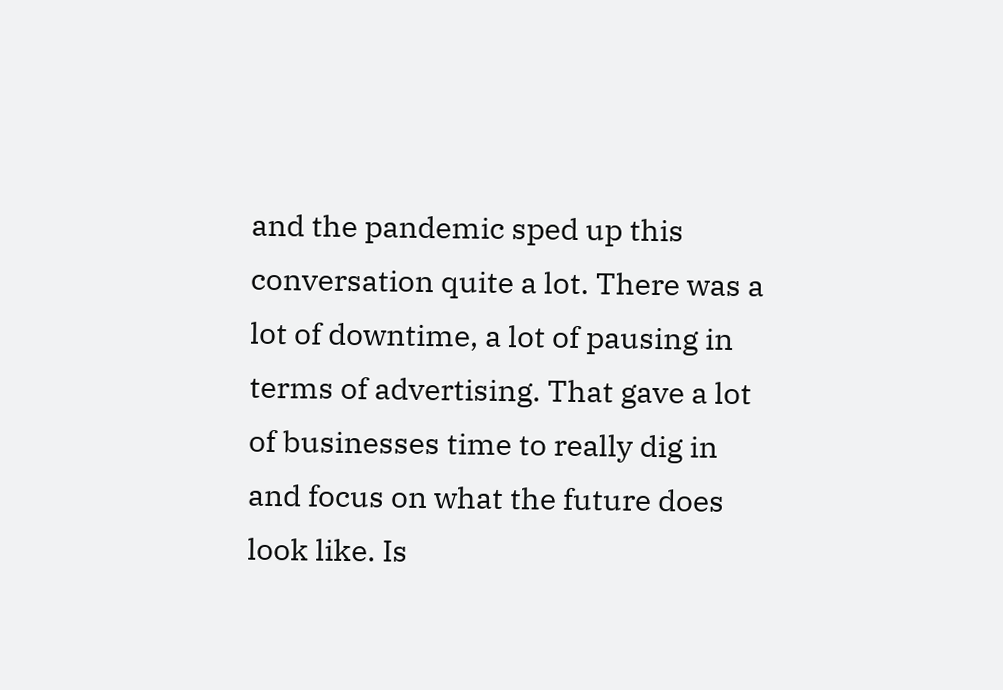and the pandemic sped up this conversation quite a lot. There was a lot of downtime, a lot of pausing in terms of advertising. That gave a lot of businesses time to really dig in and focus on what the future does look like. Is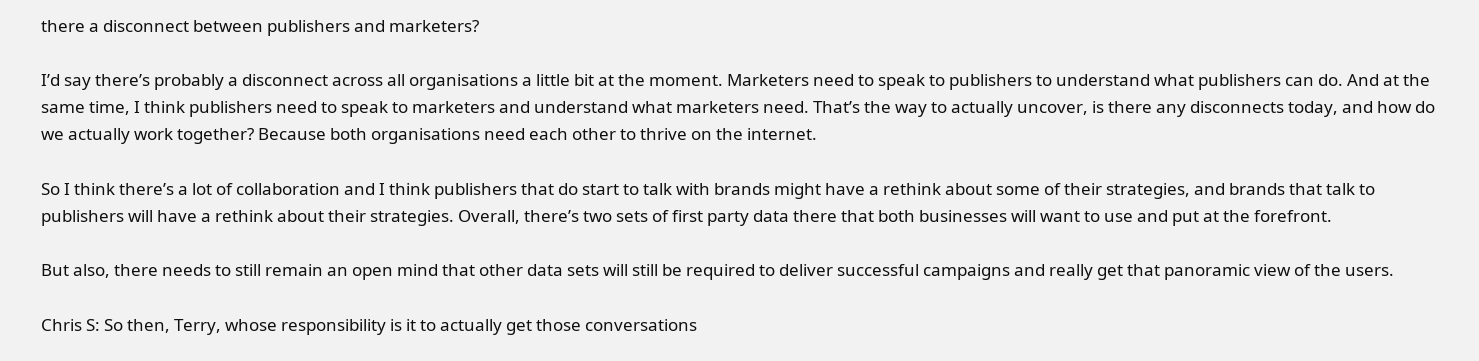there a disconnect between publishers and marketers?

I’d say there’s probably a disconnect across all organisations a little bit at the moment. Marketers need to speak to publishers to understand what publishers can do. And at the same time, I think publishers need to speak to marketers and understand what marketers need. That’s the way to actually uncover, is there any disconnects today, and how do we actually work together? Because both organisations need each other to thrive on the internet.

So I think there’s a lot of collaboration and I think publishers that do start to talk with brands might have a rethink about some of their strategies, and brands that talk to publishers will have a rethink about their strategies. Overall, there’s two sets of first party data there that both businesses will want to use and put at the forefront.

But also, there needs to still remain an open mind that other data sets will still be required to deliver successful campaigns and really get that panoramic view of the users.

Chris S: So then, Terry, whose responsibility is it to actually get those conversations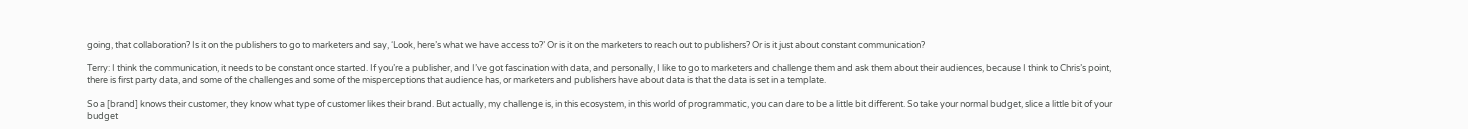going, that collaboration? Is it on the publishers to go to marketers and say, ‘Look, here’s what we have access to?’ Or is it on the marketers to reach out to publishers? Or is it just about constant communication?

Terry: I think the communication, it needs to be constant once started. If you’re a publisher, and I’ve got fascination with data, and personally, I like to go to marketers and challenge them and ask them about their audiences, because I think to Chris’s point, there is first party data, and some of the challenges and some of the misperceptions that audience has, or marketers and publishers have about data is that the data is set in a template.

So a [brand] knows their customer, they know what type of customer likes their brand. But actually, my challenge is, in this ecosystem, in this world of programmatic, you can dare to be a little bit different. So take your normal budget, slice a little bit of your budget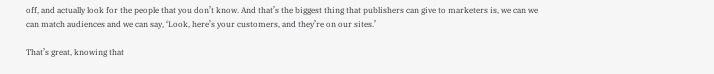off, and actually look for the people that you don’t know. And that’s the biggest thing that publishers can give to marketers is, we can we can match audiences and we can say, ‘Look, here’s your customers, and they’re on our sites.’

That’s great, knowing that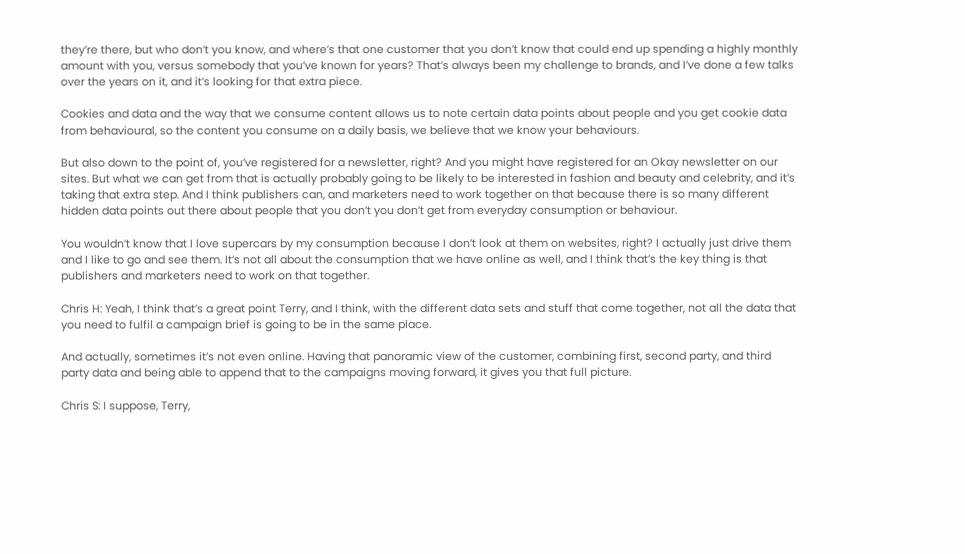they’re there, but who don’t you know, and where’s that one customer that you don’t know that could end up spending a highly monthly amount with you, versus somebody that you’ve known for years? That’s always been my challenge to brands, and I’ve done a few talks over the years on it, and it’s looking for that extra piece.

Cookies and data and the way that we consume content allows us to note certain data points about people and you get cookie data from behavioural, so the content you consume on a daily basis, we believe that we know your behaviours.

But also down to the point of, you’ve registered for a newsletter, right? And you might have registered for an Okay newsletter on our sites. But what we can get from that is actually probably going to be likely to be interested in fashion and beauty and celebrity, and it’s taking that extra step. And I think publishers can, and marketers need to work together on that because there is so many different hidden data points out there about people that you don’t you don’t get from everyday consumption or behaviour.

You wouldn’t know that I love supercars by my consumption because I don’t look at them on websites, right? I actually just drive them and I like to go and see them. It’s not all about the consumption that we have online as well, and I think that’s the key thing is that publishers and marketers need to work on that together.

Chris H: Yeah, I think that’s a great point Terry, and I think, with the different data sets and stuff that come together, not all the data that you need to fulfil a campaign brief is going to be in the same place.

And actually, sometimes it’s not even online. Having that panoramic view of the customer, combining first, second party, and third party data and being able to append that to the campaigns moving forward, it gives you that full picture.

Chris S: I suppose, Terry,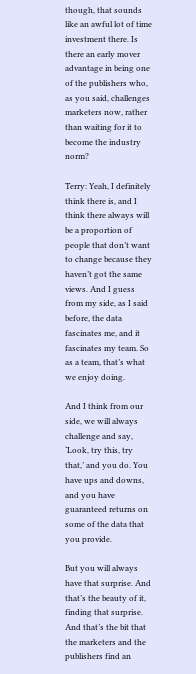though, that sounds like an awful lot of time investment there. Is there an early mover advantage in being one of the publishers who, as you said, challenges marketers now, rather than waiting for it to become the industry norm?

Terry: Yeah, I definitely think there is, and I think there always will be a proportion of people that don’t want to change because they haven’t got the same views. And I guess from my side, as I said before, the data fascinates me, and it fascinates my team. So as a team, that’s what we enjoy doing.

And I think from our side, we will always challenge and say, ‘Look, try this, try that,’ and you do. You have ups and downs, and you have guaranteed returns on some of the data that you provide.

But you will always have that surprise. And that’s the beauty of it, finding that surprise. And that’s the bit that the marketers and the publishers find an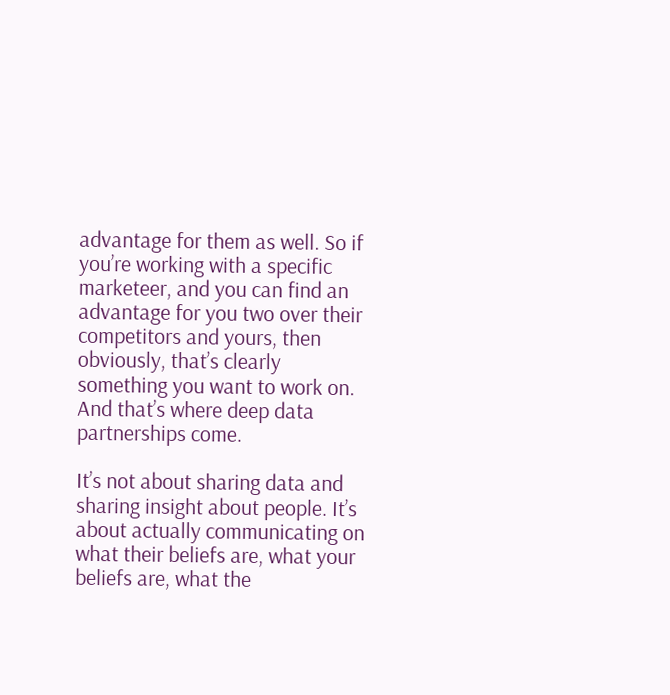advantage for them as well. So if you’re working with a specific marketeer, and you can find an advantage for you two over their competitors and yours, then obviously, that’s clearly something you want to work on. And that’s where deep data partnerships come.

It’s not about sharing data and sharing insight about people. It’s about actually communicating on what their beliefs are, what your beliefs are, what the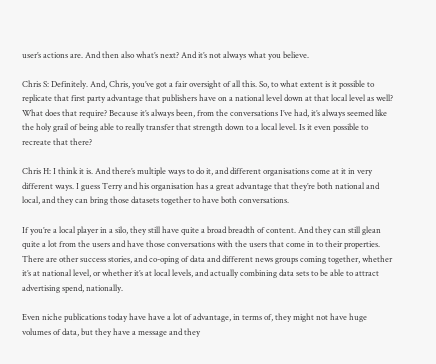user’s actions are. And then also what’s next? And it’s not always what you believe.

Chris S: Definitely. And, Chris, you’ve got a fair oversight of all this. So, to what extent is it possible to replicate that first party advantage that publishers have on a national level down at that local level as well? What does that require? Because it’s always been, from the conversations I’ve had, it’s always seemed like the holy grail of being able to really transfer that strength down to a local level. Is it even possible to recreate that there?

Chris H: I think it is. And there’s multiple ways to do it, and different organisations come at it in very different ways. I guess Terry and his organisation has a great advantage that they’re both national and local, and they can bring those datasets together to have both conversations.

If you’re a local player in a silo, they still have quite a broad breadth of content. And they can still glean quite a lot from the users and have those conversations with the users that come in to their properties. There are other success stories, and co-oping of data and different news groups coming together, whether it’s at national level, or whether it’s at local levels, and actually combining data sets to be able to attract advertising spend, nationally.

Even niche publications today have have a lot of advantage, in terms of, they might not have huge volumes of data, but they have a message and they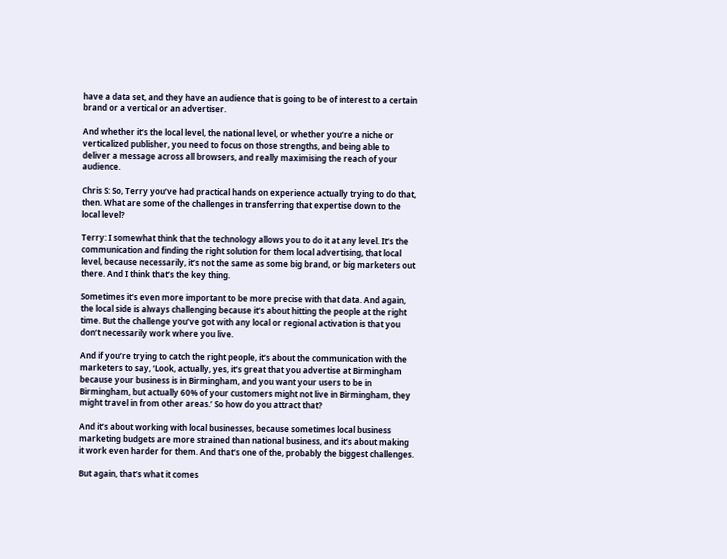have a data set, and they have an audience that is going to be of interest to a certain brand or a vertical or an advertiser.

And whether it’s the local level, the national level, or whether you’re a niche or verticalized publisher, you need to focus on those strengths, and being able to deliver a message across all browsers, and really maximising the reach of your audience.

Chris S: So, Terry you’ve had practical hands on experience actually trying to do that, then. What are some of the challenges in transferring that expertise down to the local level?

Terry: I somewhat think that the technology allows you to do it at any level. It’s the communication and finding the right solution for them local advertising, that local level, because necessarily, it’s not the same as some big brand, or big marketers out there. And I think that’s the key thing.

Sometimes it’s even more important to be more precise with that data. And again, the local side is always challenging because it’s about hitting the people at the right time. But the challenge you’ve got with any local or regional activation is that you don’t necessarily work where you live.

And if you’re trying to catch the right people, it’s about the communication with the marketers to say, ‘Look, actually, yes, it’s great that you advertise at Birmingham because your business is in Birmingham, and you want your users to be in Birmingham, but actually 60% of your customers might not live in Birmingham, they might travel in from other areas.’ So how do you attract that?

And it’s about working with local businesses, because sometimes local business marketing budgets are more strained than national business, and it’s about making it work even harder for them. And that’s one of the, probably the biggest challenges.

But again, that’s what it comes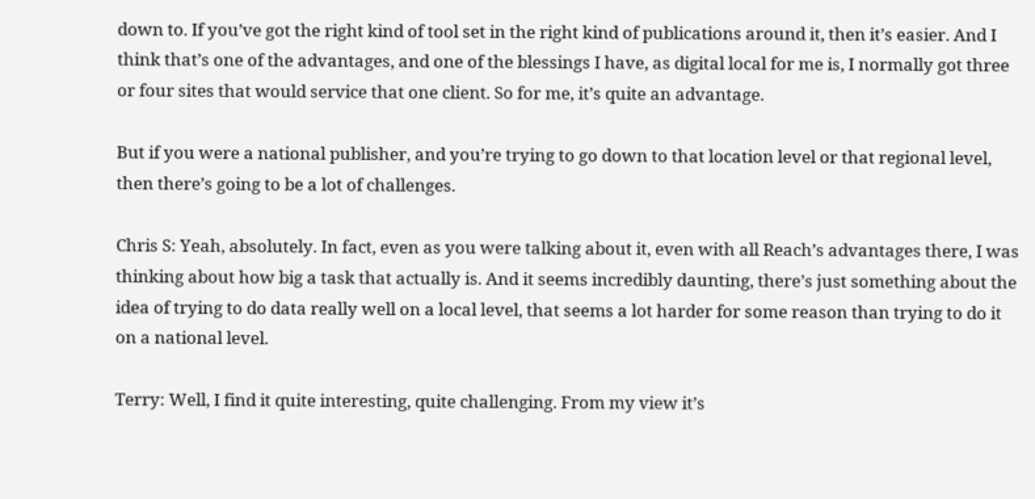down to. If you’ve got the right kind of tool set in the right kind of publications around it, then it’s easier. And I think that’s one of the advantages, and one of the blessings I have, as digital local for me is, I normally got three or four sites that would service that one client. So for me, it’s quite an advantage.

But if you were a national publisher, and you’re trying to go down to that location level or that regional level, then there’s going to be a lot of challenges.

Chris S: Yeah, absolutely. In fact, even as you were talking about it, even with all Reach’s advantages there, I was thinking about how big a task that actually is. And it seems incredibly daunting, there’s just something about the idea of trying to do data really well on a local level, that seems a lot harder for some reason than trying to do it on a national level.

Terry: Well, I find it quite interesting, quite challenging. From my view it’s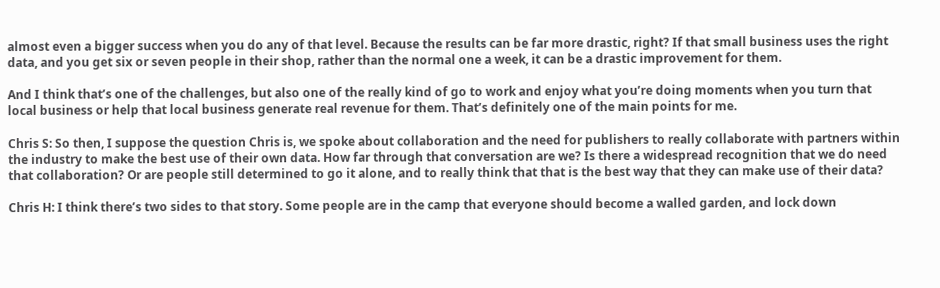almost even a bigger success when you do any of that level. Because the results can be far more drastic, right? If that small business uses the right data, and you get six or seven people in their shop, rather than the normal one a week, it can be a drastic improvement for them.

And I think that’s one of the challenges, but also one of the really kind of go to work and enjoy what you’re doing moments when you turn that local business or help that local business generate real revenue for them. That’s definitely one of the main points for me.

Chris S: So then, I suppose the question Chris is, we spoke about collaboration and the need for publishers to really collaborate with partners within the industry to make the best use of their own data. How far through that conversation are we? Is there a widespread recognition that we do need that collaboration? Or are people still determined to go it alone, and to really think that that is the best way that they can make use of their data?

Chris H: I think there’s two sides to that story. Some people are in the camp that everyone should become a walled garden, and lock down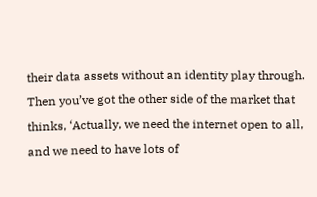their data assets without an identity play through. Then you’ve got the other side of the market that thinks, ‘Actually, we need the internet open to all, and we need to have lots of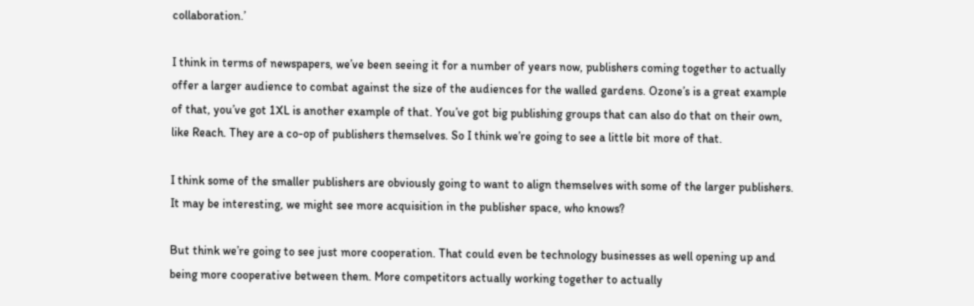collaboration.’

I think in terms of newspapers, we’ve been seeing it for a number of years now, publishers coming together to actually offer a larger audience to combat against the size of the audiences for the walled gardens. Ozone’s is a great example of that, you’ve got 1XL is another example of that. You’ve got big publishing groups that can also do that on their own, like Reach. They are a co-op of publishers themselves. So I think we’re going to see a little bit more of that.

I think some of the smaller publishers are obviously going to want to align themselves with some of the larger publishers. It may be interesting, we might see more acquisition in the publisher space, who knows?

But think we’re going to see just more cooperation. That could even be technology businesses as well opening up and being more cooperative between them. More competitors actually working together to actually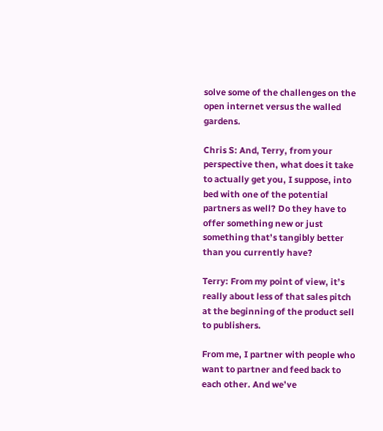solve some of the challenges on the open internet versus the walled gardens.

Chris S: And, Terry, from your perspective then, what does it take to actually get you, I suppose, into bed with one of the potential partners as well? Do they have to offer something new or just something that’s tangibly better than you currently have?

Terry: From my point of view, it’s really about less of that sales pitch at the beginning of the product sell to publishers.

From me, I partner with people who want to partner and feed back to each other. And we’ve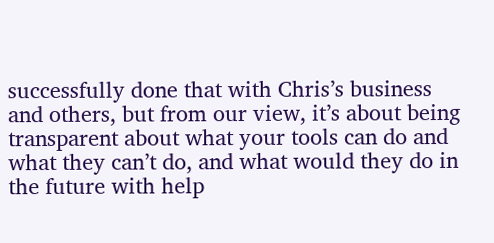successfully done that with Chris’s business and others, but from our view, it’s about being transparent about what your tools can do and what they can’t do, and what would they do in the future with help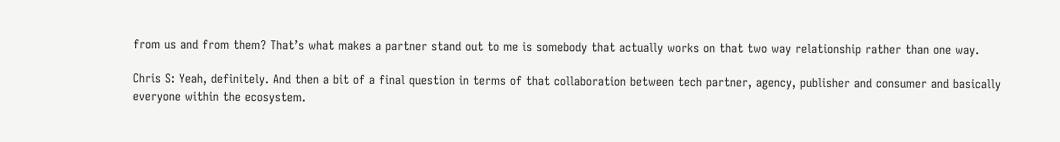from us and from them? That’s what makes a partner stand out to me is somebody that actually works on that two way relationship rather than one way.

Chris S: Yeah, definitely. And then a bit of a final question in terms of that collaboration between tech partner, agency, publisher and consumer and basically everyone within the ecosystem.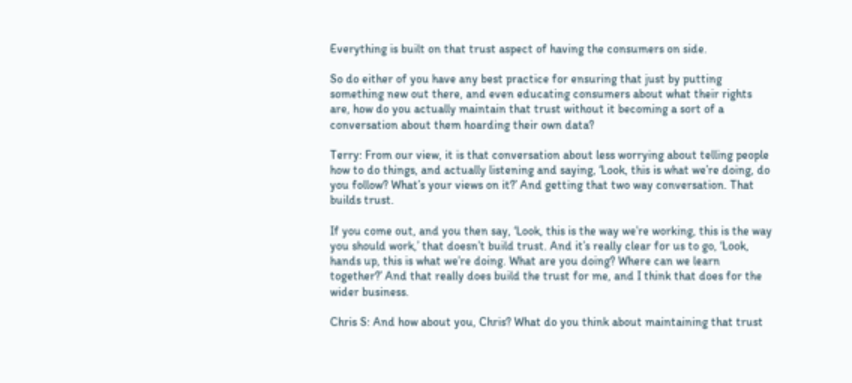Everything is built on that trust aspect of having the consumers on side.

So do either of you have any best practice for ensuring that just by putting something new out there, and even educating consumers about what their rights are, how do you actually maintain that trust without it becoming a sort of a conversation about them hoarding their own data?

Terry: From our view, it is that conversation about less worrying about telling people how to do things, and actually listening and saying, ‘Look, this is what we’re doing, do you follow? What’s your views on it?’ And getting that two way conversation. That builds trust.

If you come out, and you then say, ‘Look, this is the way we’re working, this is the way you should work,’ that doesn’t build trust. And it’s really clear for us to go, ‘Look, hands up, this is what we’re doing. What are you doing? Where can we learn together?’ And that really does build the trust for me, and I think that does for the wider business.

Chris S: And how about you, Chris? What do you think about maintaining that trust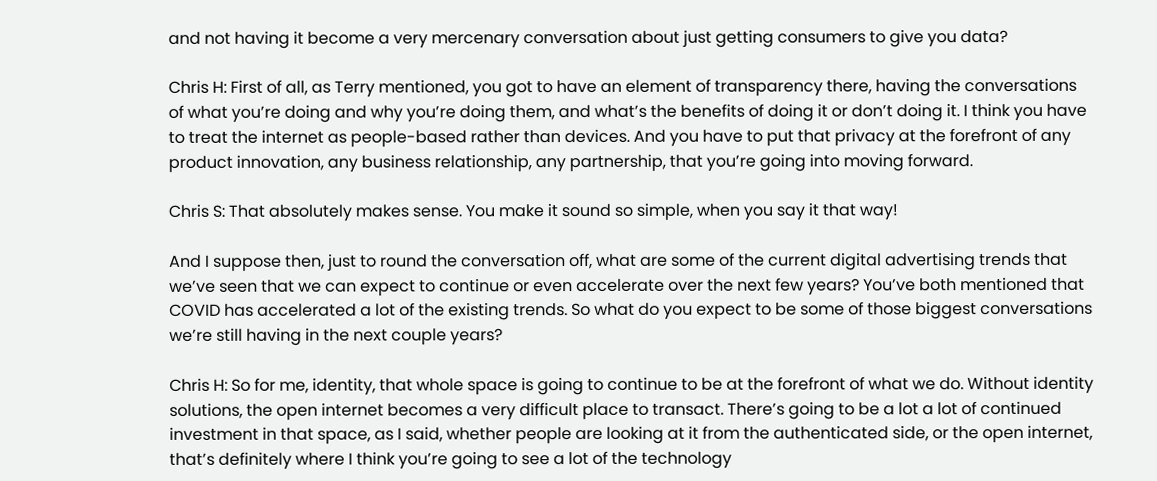and not having it become a very mercenary conversation about just getting consumers to give you data?

Chris H: First of all, as Terry mentioned, you got to have an element of transparency there, having the conversations of what you’re doing and why you’re doing them, and what’s the benefits of doing it or don’t doing it. I think you have to treat the internet as people-based rather than devices. And you have to put that privacy at the forefront of any product innovation, any business relationship, any partnership, that you’re going into moving forward.

Chris S: That absolutely makes sense. You make it sound so simple, when you say it that way!

And I suppose then, just to round the conversation off, what are some of the current digital advertising trends that we’ve seen that we can expect to continue or even accelerate over the next few years? You’ve both mentioned that COVID has accelerated a lot of the existing trends. So what do you expect to be some of those biggest conversations we’re still having in the next couple years?

Chris H: So for me, identity, that whole space is going to continue to be at the forefront of what we do. Without identity solutions, the open internet becomes a very difficult place to transact. There’s going to be a lot a lot of continued investment in that space, as I said, whether people are looking at it from the authenticated side, or the open internet, that’s definitely where I think you’re going to see a lot of the technology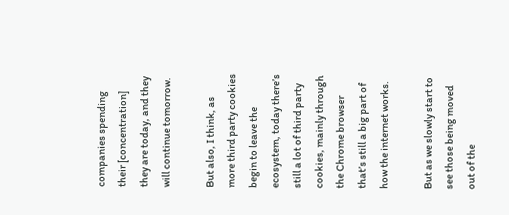companies spending their [concentration] they are today, and they will continue tomorrow.

But also, I think, as more third party cookies begin to leave the ecosystem, today there’s still a lot of third party cookies, mainly through the Chrome browser that’s still a big part of how the internet works.

But as we slowly start to see those being moved out of the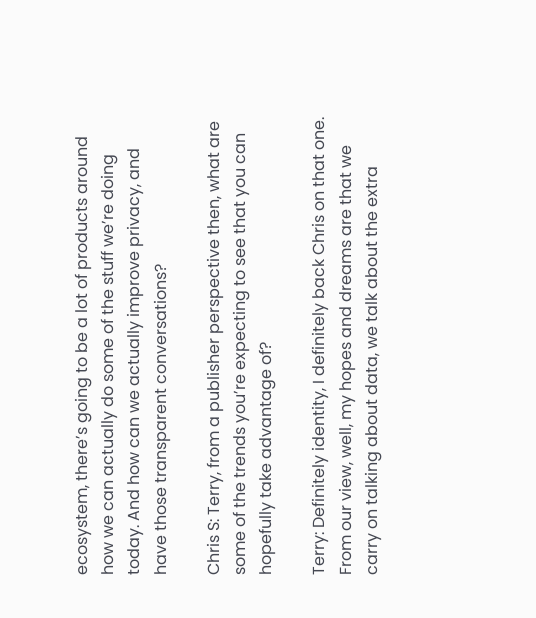ecosystem, there’s going to be a lot of products around how we can actually do some of the stuff we’re doing today. And how can we actually improve privacy, and have those transparent conversations?

Chris S: Terry, from a publisher perspective then, what are some of the trends you’re expecting to see that you can hopefully take advantage of?

Terry: Definitely identity, I definitely back Chris on that one. From our view, well, my hopes and dreams are that we carry on talking about data, we talk about the extra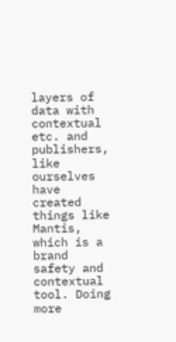layers of data with contextual etc. and publishers, like ourselves have created things like Mantis, which is a brand safety and contextual tool. Doing more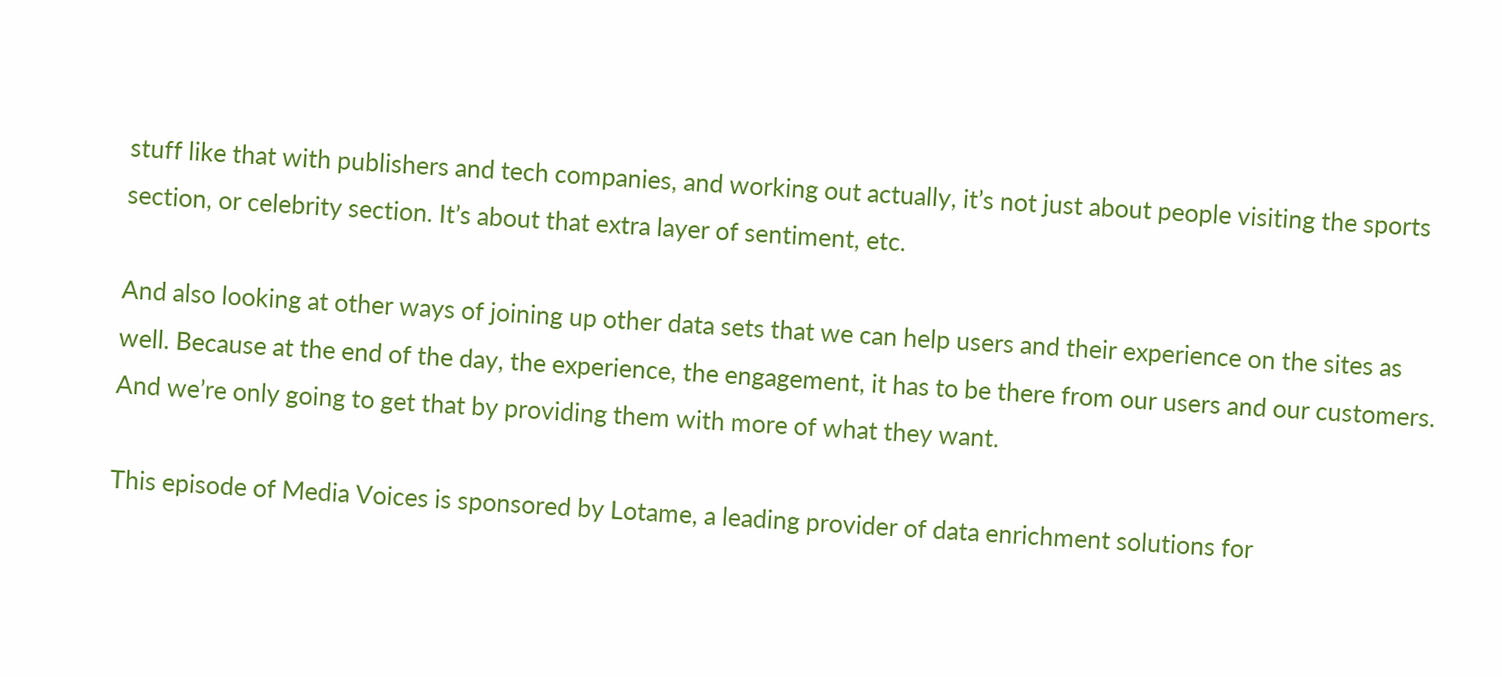stuff like that with publishers and tech companies, and working out actually, it’s not just about people visiting the sports section, or celebrity section. It’s about that extra layer of sentiment, etc.

And also looking at other ways of joining up other data sets that we can help users and their experience on the sites as well. Because at the end of the day, the experience, the engagement, it has to be there from our users and our customers. And we’re only going to get that by providing them with more of what they want.

This episode of Media Voices is sponsored by Lotame, a leading provider of data enrichment solutions for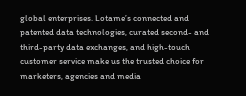global enterprises. Lotame’s connected and patented data technologies, curated second- and third-party data exchanges, and high-touch customer service make us the trusted choice for marketers, agencies and media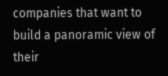companies that want to build a panoramic view of their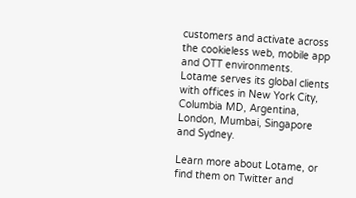customers and activate across the cookieless web, mobile app and OTT environments. Lotame serves its global clients with offices in New York City, Columbia MD, Argentina, London, Mumbai, Singapore and Sydney.

Learn more about Lotame, or find them on Twitter and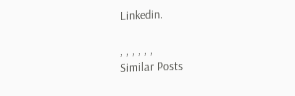Linkedin.

, , , , , ,
Similar Posts